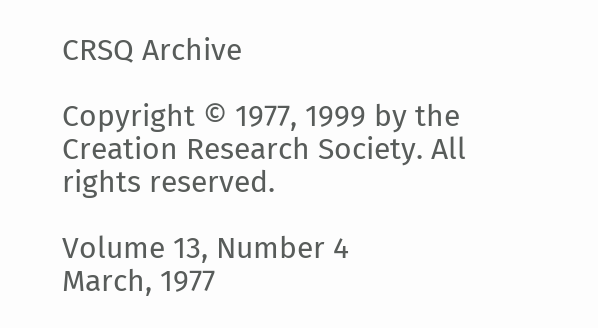CRSQ Archive

Copyright © 1977, 1999 by the Creation Research Society. All rights reserved.

Volume 13, Number 4
March, 1977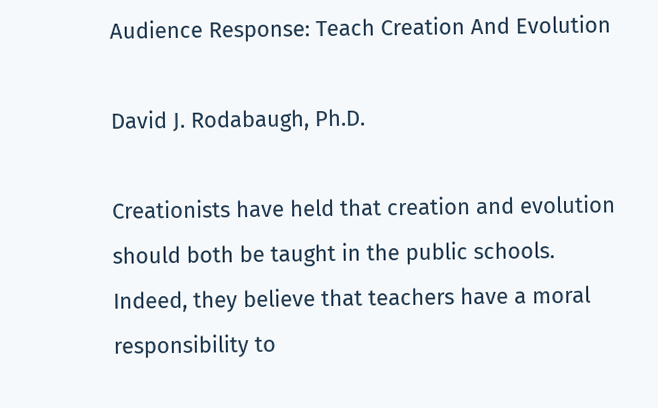Audience Response: Teach Creation And Evolution

David J. Rodabaugh, Ph.D.

Creationists have held that creation and evolution should both be taught in the public schools. Indeed, they believe that teachers have a moral responsibility to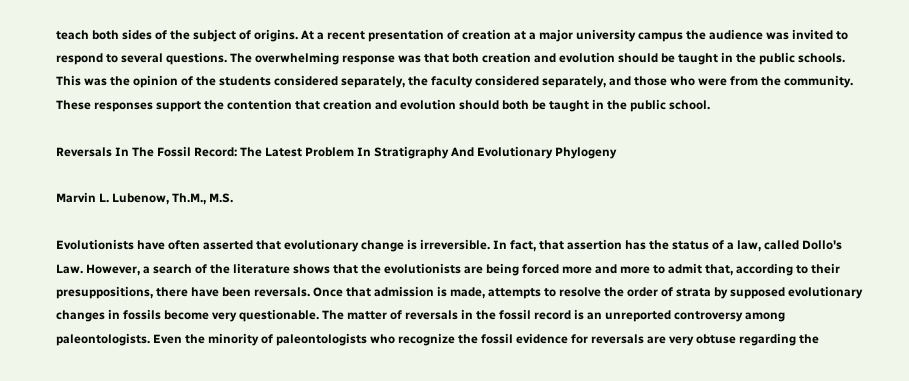teach both sides of the subject of origins. At a recent presentation of creation at a major university campus the audience was invited to respond to several questions. The overwhelming response was that both creation and evolution should be taught in the public schools. This was the opinion of the students considered separately, the faculty considered separately, and those who were from the community. These responses support the contention that creation and evolution should both be taught in the public school.

Reversals In The Fossil Record: The Latest Problem In Stratigraphy And Evolutionary Phylogeny

Marvin L. Lubenow, Th.M., M.S.

Evolutionists have often asserted that evolutionary change is irreversible. In fact, that assertion has the status of a law, called Dollo's Law. However, a search of the literature shows that the evolutionists are being forced more and more to admit that, according to their presuppositions, there have been reversals. Once that admission is made, attempts to resolve the order of strata by supposed evolutionary changes in fossils become very questionable. The matter of reversals in the fossil record is an unreported controversy among paleontologists. Even the minority of paleontologists who recognize the fossil evidence for reversals are very obtuse regarding the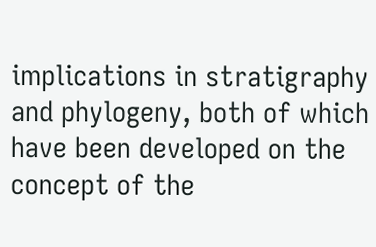implications in stratigraphy and phylogeny, both of which have been developed on the concept of the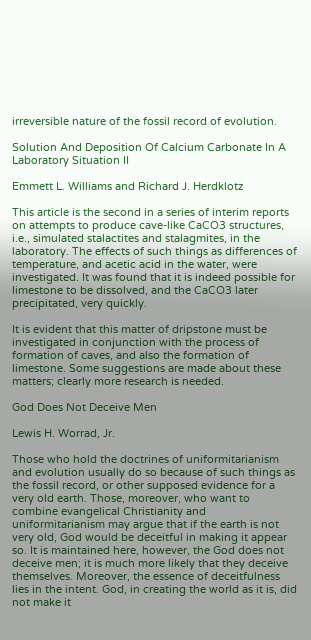irreversible nature of the fossil record of evolution.

Solution And Deposition Of Calcium Carbonate In A Laboratory Situation II

Emmett L. Williams and Richard J. Herdklotz

This article is the second in a series of interim reports on attempts to produce cave-like CaCO3 structures, i.e., simulated stalactites and stalagmites, in the laboratory. The effects of such things as differences of temperature, and acetic acid in the water, were investigated. It was found that it is indeed possible for limestone to be dissolved, and the CaCO3 later precipitated, very quickly.

It is evident that this matter of dripstone must be investigated in conjunction with the process of formation of caves, and also the formation of limestone. Some suggestions are made about these matters; clearly more research is needed.

God Does Not Deceive Men

Lewis H. Worrad, Jr.

Those who hold the doctrines of uniformitarianism and evolution usually do so because of such things as the fossil record, or other supposed evidence for a very old earth. Those, moreover, who want to combine evangelical Christianity and uniformitarianism may argue that if the earth is not very old, God would be deceitful in making it appear so. It is maintained here, however, the God does not deceive men; it is much more likely that they deceive themselves. Moreover, the essence of deceitfulness lies in the intent. God, in creating the world as it is, did not make it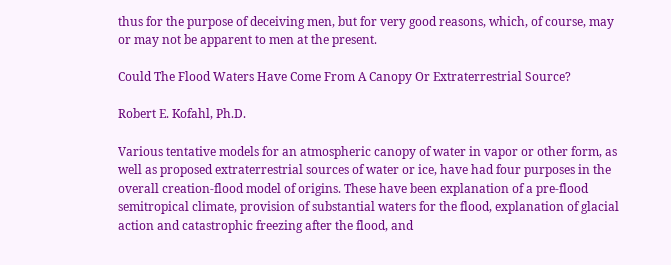thus for the purpose of deceiving men, but for very good reasons, which, of course, may or may not be apparent to men at the present.

Could The Flood Waters Have Come From A Canopy Or Extraterrestrial Source?

Robert E. Kofahl, Ph.D.

Various tentative models for an atmospheric canopy of water in vapor or other form, as well as proposed extraterrestrial sources of water or ice, have had four purposes in the overall creation-flood model of origins. These have been explanation of a pre-flood semitropical climate, provision of substantial waters for the flood, explanation of glacial action and catastrophic freezing after the flood, and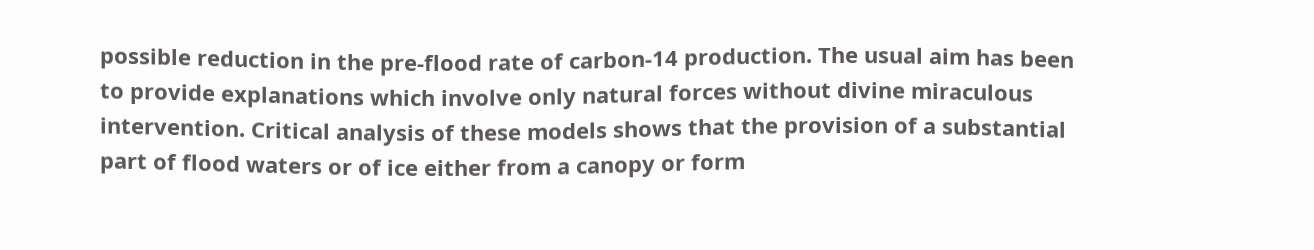possible reduction in the pre-flood rate of carbon-14 production. The usual aim has been to provide explanations which involve only natural forces without divine miraculous intervention. Critical analysis of these models shows that the provision of a substantial part of flood waters or of ice either from a canopy or form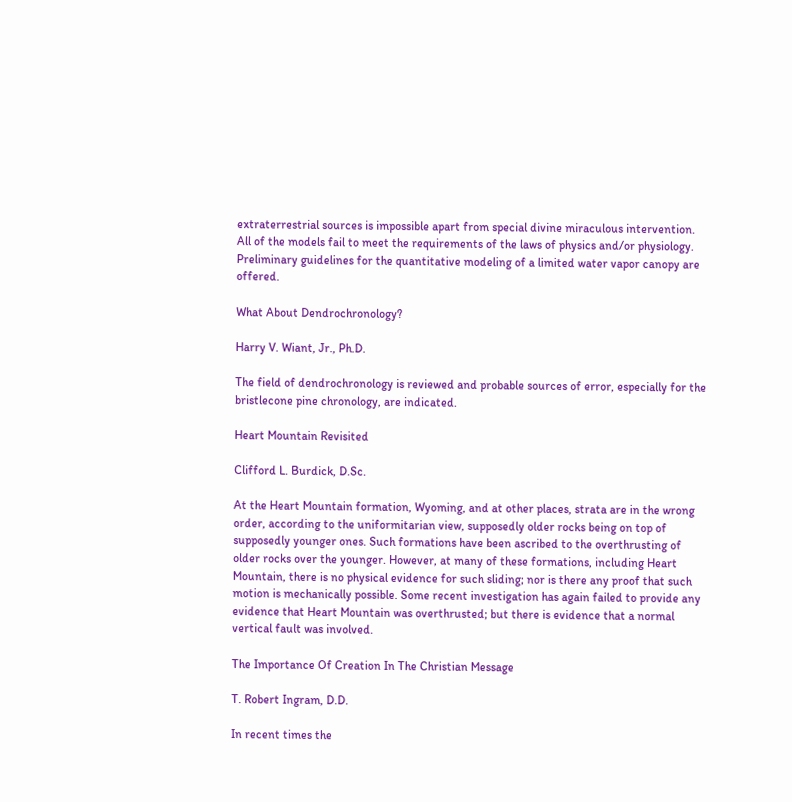extraterrestrial sources is impossible apart from special divine miraculous intervention. All of the models fail to meet the requirements of the laws of physics and/or physiology. Preliminary guidelines for the quantitative modeling of a limited water vapor canopy are offered.

What About Dendrochronology?

Harry V. Wiant, Jr., Ph.D.

The field of dendrochronology is reviewed and probable sources of error, especially for the bristlecone pine chronology, are indicated.

Heart Mountain Revisited

Clifford L. Burdick, D.Sc.

At the Heart Mountain formation, Wyoming, and at other places, strata are in the wrong order, according to the uniformitarian view, supposedly older rocks being on top of supposedly younger ones. Such formations have been ascribed to the overthrusting of older rocks over the younger. However, at many of these formations, including Heart Mountain, there is no physical evidence for such sliding; nor is there any proof that such motion is mechanically possible. Some recent investigation has again failed to provide any evidence that Heart Mountain was overthrusted; but there is evidence that a normal vertical fault was involved.

The Importance Of Creation In The Christian Message

T. Robert Ingram, D.D.

In recent times the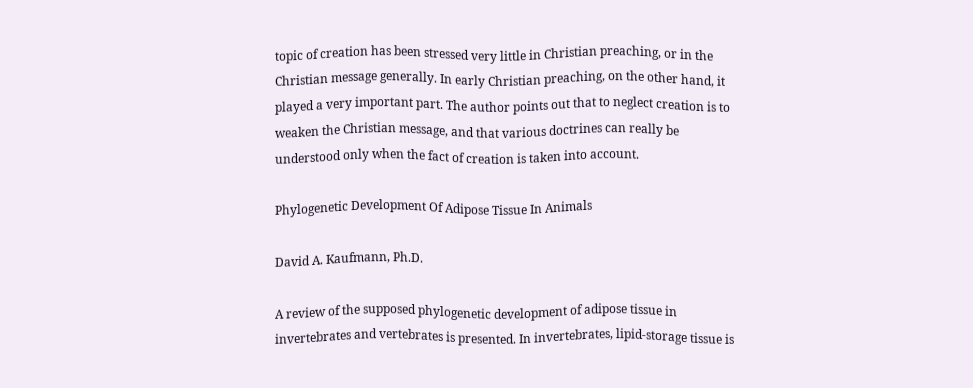topic of creation has been stressed very little in Christian preaching, or in the Christian message generally. In early Christian preaching, on the other hand, it played a very important part. The author points out that to neglect creation is to weaken the Christian message, and that various doctrines can really be understood only when the fact of creation is taken into account.

Phylogenetic Development Of Adipose Tissue In Animals

David A. Kaufmann, Ph.D.

A review of the supposed phylogenetic development of adipose tissue in invertebrates and vertebrates is presented. In invertebrates, lipid-storage tissue is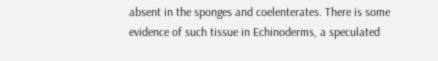absent in the sponges and coelenterates. There is some evidence of such tissue in Echinoderms, a speculated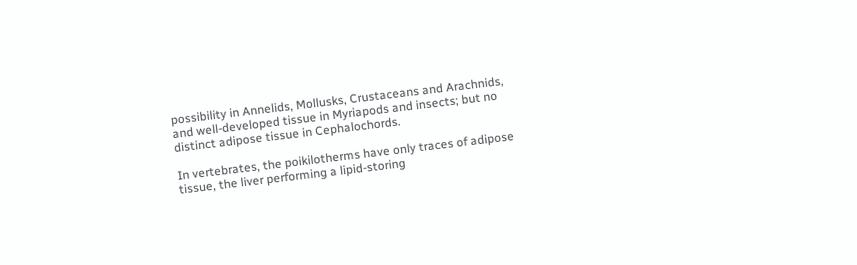possibility in Annelids, Mollusks, Crustaceans and Arachnids, and well-developed tissue in Myriapods and insects; but no distinct adipose tissue in Cephalochords.

In vertebrates, the poikilotherms have only traces of adipose tissue, the liver performing a lipid-storing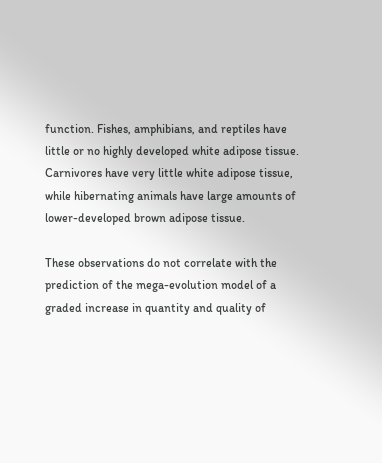function. Fishes, amphibians, and reptiles have little or no highly developed white adipose tissue. Carnivores have very little white adipose tissue, while hibernating animals have large amounts of lower-developed brown adipose tissue.

These observations do not correlate with the prediction of the mega-evolution model of a graded increase in quantity and quality of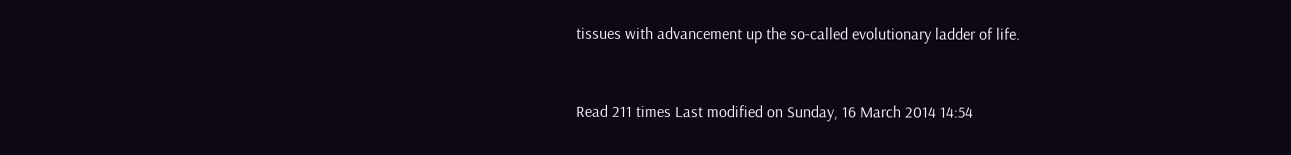tissues with advancement up the so-called evolutionary ladder of life.



Read 211 times Last modified on Sunday, 16 March 2014 14:54